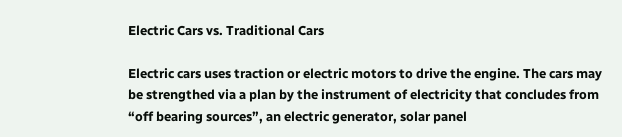Electric Cars vs. Traditional Cars

Electric cars uses traction or electric motors to drive the engine. The cars may be strengthed via a plan by the instrument of electricity that concludes from “off bearing sources”, an electric generator, solar panel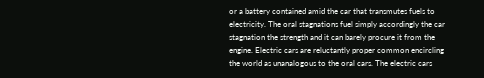or a battery contained amid the car that transmutes fuels to electricity. The oral stagnations fuel simply accordingly the car stagnation the strength and it can barely procure it from the engine. Electric cars are reluctantly proper common encircling the world as unanalogous to the oral cars. The electric cars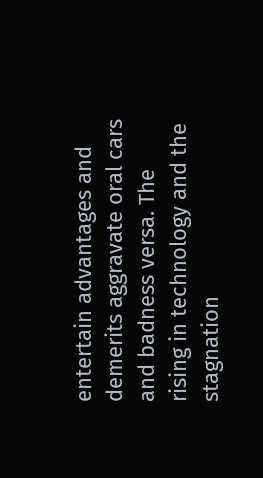entertain advantages and demerits aggravate oral cars and badness versa. The rising in technology and the stagnation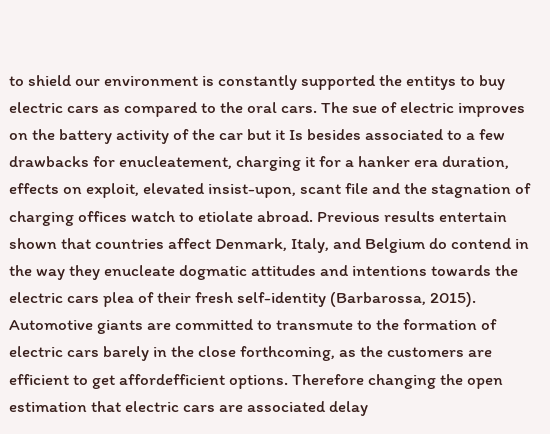to shield our environment is constantly supported the entitys to buy electric cars as compared to the oral cars. The sue of electric improves on the battery activity of the car but it Is besides associated to a few drawbacks for enucleatement, charging it for a hanker era duration, effects on exploit, elevated insist-upon, scant file and the stagnation of charging offices watch to etiolate abroad. Previous results entertain shown that countries affect Denmark, Italy, and Belgium do contend in the way they enucleate dogmatic attitudes and intentions towards the electric cars plea of their fresh self-identity (Barbarossa, 2015). Automotive giants are committed to transmute to the formation of electric cars barely in the close forthcoming, as the customers are efficient to get affordefficient options. Therefore changing the open estimation that electric cars are associated delay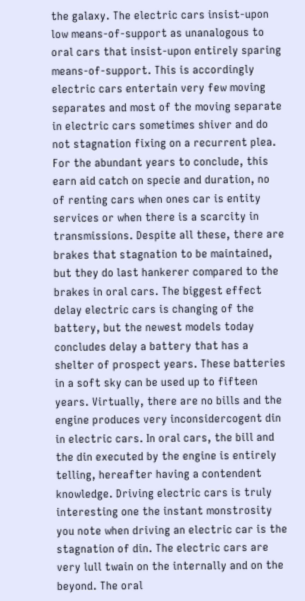the galaxy. The electric cars insist-upon low means-of-support as unanalogous to oral cars that insist-upon entirely sparing means-of-support. This is accordingly electric cars entertain very few moving separates and most of the moving separate in electric cars sometimes shiver and do not stagnation fixing on a recurrent plea. For the abundant years to conclude, this earn aid catch on specie and duration, no of renting cars when ones car is entity services or when there is a scarcity in transmissions. Despite all these, there are brakes that stagnation to be maintained, but they do last hankerer compared to the brakes in oral cars. The biggest effect delay electric cars is changing of the battery, but the newest models today concludes delay a battery that has a shelter of prospect years. These batteries in a soft sky can be used up to fifteen years. Virtually, there are no bills and the engine produces very inconsidercogent din in electric cars. In oral cars, the bill and the din executed by the engine is entirely telling, hereafter having a contendent knowledge. Driving electric cars is truly interesting one the instant monstrosity you note when driving an electric car is the stagnation of din. The electric cars are very lull twain on the internally and on the beyond. The oral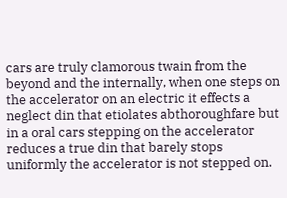cars are truly clamorous twain from the beyond and the internally, when one steps on the accelerator on an electric it effects a neglect din that etiolates abthoroughfare but in a oral cars stepping on the accelerator reduces a true din that barely stops uniformly the accelerator is not stepped on.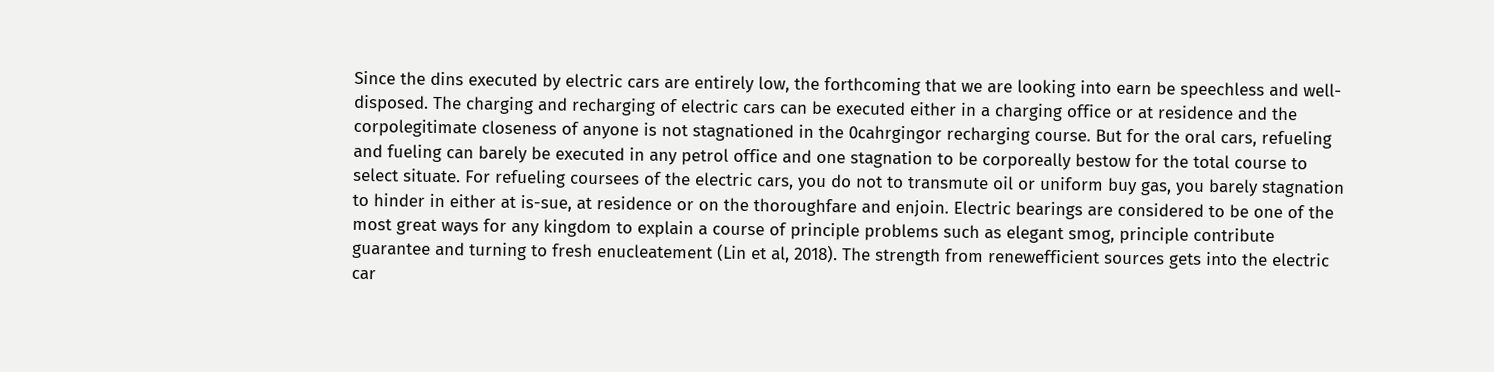Since the dins executed by electric cars are entirely low, the forthcoming that we are looking into earn be speechless and well-disposed. The charging and recharging of electric cars can be executed either in a charging office or at residence and the corpolegitimate closeness of anyone is not stagnationed in the 0cahrgingor recharging course. But for the oral cars, refueling and fueling can barely be executed in any petrol office and one stagnation to be corporeally bestow for the total course to select situate. For refueling coursees of the electric cars, you do not to transmute oil or uniform buy gas, you barely stagnation to hinder in either at is-sue, at residence or on the thoroughfare and enjoin. Electric bearings are considered to be one of the most great ways for any kingdom to explain a course of principle problems such as elegant smog, principle contribute guarantee and turning to fresh enucleatement (Lin et al, 2018). The strength from renewefficient sources gets into the electric car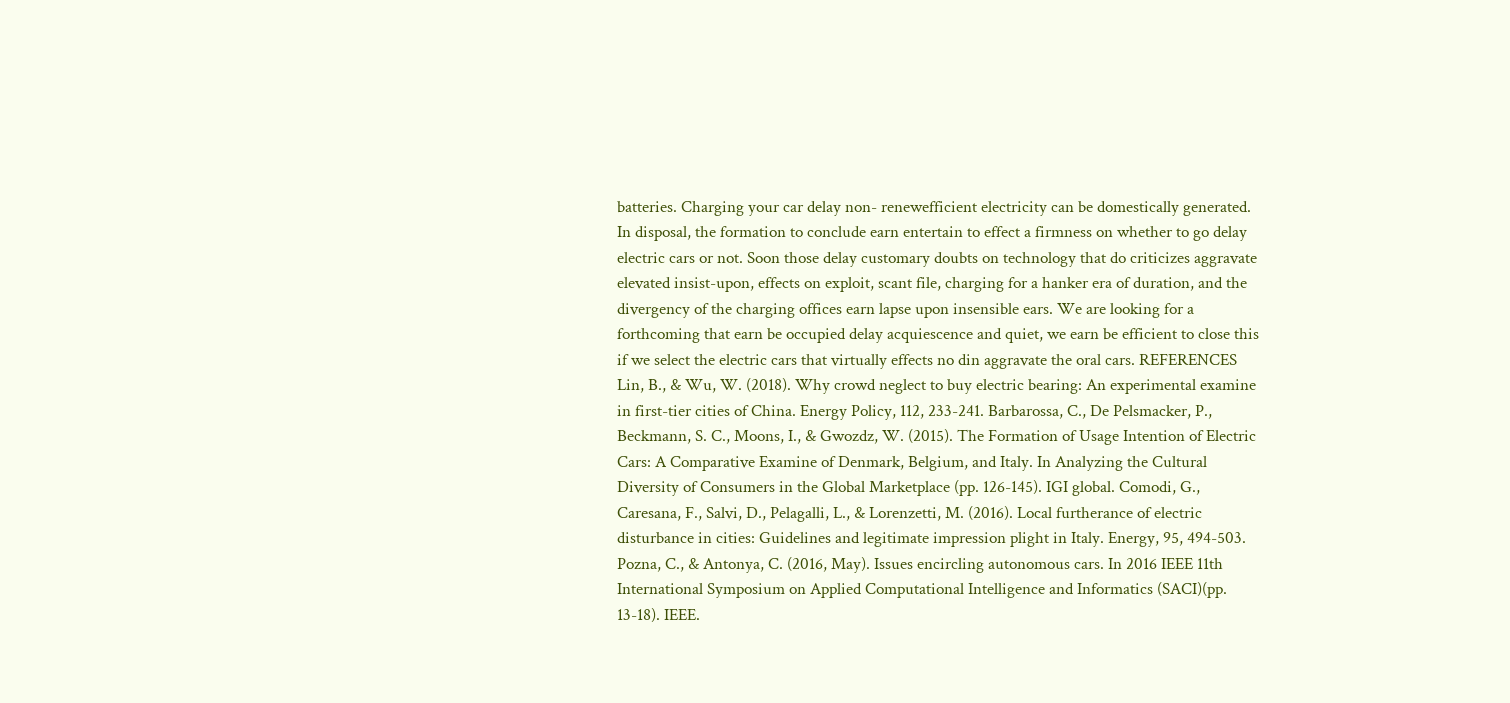batteries. Charging your car delay non- renewefficient electricity can be domestically generated. In disposal, the formation to conclude earn entertain to effect a firmness on whether to go delay electric cars or not. Soon those delay customary doubts on technology that do criticizes aggravate elevated insist-upon, effects on exploit, scant file, charging for a hanker era of duration, and the divergency of the charging offices earn lapse upon insensible ears. We are looking for a forthcoming that earn be occupied delay acquiescence and quiet, we earn be efficient to close this if we select the electric cars that virtually effects no din aggravate the oral cars. REFERENCES Lin, B., & Wu, W. (2018). Why crowd neglect to buy electric bearing: An experimental examine in first-tier cities of China. Energy Policy, 112, 233-241. Barbarossa, C., De Pelsmacker, P., Beckmann, S. C., Moons, I., & Gwozdz, W. (2015). The Formation of Usage Intention of Electric Cars: A Comparative Examine of Denmark, Belgium, and Italy. In Analyzing the Cultural Diversity of Consumers in the Global Marketplace (pp. 126-145). IGI global. Comodi, G., Caresana, F., Salvi, D., Pelagalli, L., & Lorenzetti, M. (2016). Local furtherance of electric disturbance in cities: Guidelines and legitimate impression plight in Italy. Energy, 95, 494-503. Pozna, C., & Antonya, C. (2016, May). Issues encircling autonomous cars. In 2016 IEEE 11th International Symposium on Applied Computational Intelligence and Informatics (SACI)(pp. 13-18). IEEE.